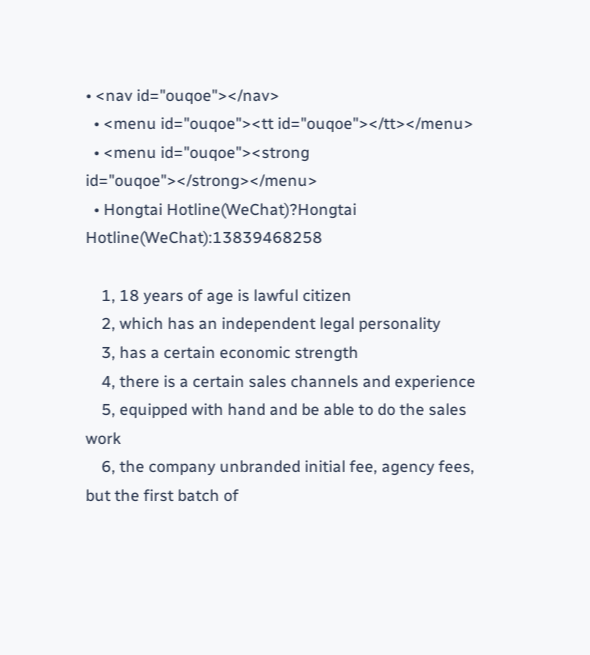• <nav id="ouqoe"></nav>
  • <menu id="ouqoe"><tt id="ouqoe"></tt></menu>
  • <menu id="ouqoe"><strong id="ouqoe"></strong></menu>
  • Hongtai Hotline(WeChat)?Hongtai Hotline(WeChat):13839468258

    1, 18 years of age is lawful citizen
    2, which has an independent legal personality
    3, has a certain economic strength
    4, there is a certain sales channels and experience
    5, equipped with hand and be able to do the sales work
    6, the company unbranded initial fee, agency fees, but the first batch of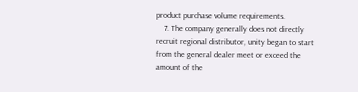product purchase volume requirements.
    7. The company generally does not directly recruit regional distributor, unity began to start from the general dealer meet or exceed the amount of the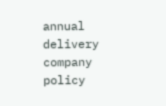annual delivery company policy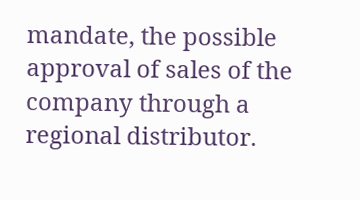mandate, the possible approval of sales of the company through a regional distributor.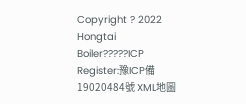Copyright ? 2022 Hongtai Boiler?????ICP Register:豫ICP備19020484號 XML地圖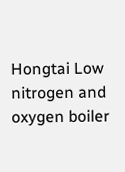Hongtai Low nitrogen and oxygen boiler